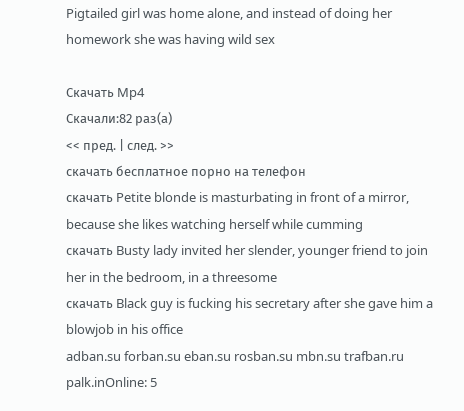Pigtailed girl was home alone, and instead of doing her homework she was having wild sex

Скачать Mp4
Скачали:82 раз(а)
<< пред. | след. >>
скачать бесплатное порно на телефон
скачать Petite blonde is masturbating in front of a mirror, because she likes watching herself while cumming
скачать Busty lady invited her slender, younger friend to join her in the bedroom, in a threesome
скачать Black guy is fucking his secretary after she gave him a blowjob in his office
adban.su forban.su eban.su rosban.su mbn.su trafban.ru
palk.inOnline: 5